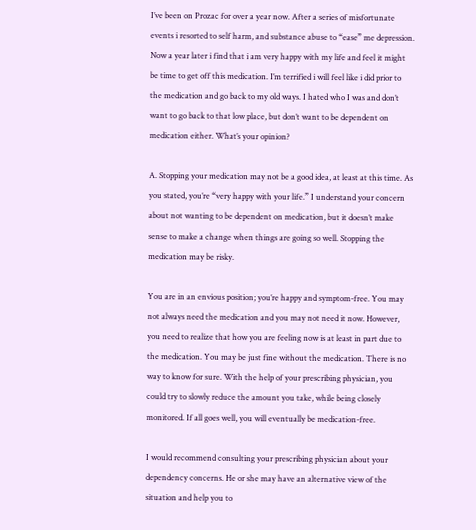I’ve been on Prozac for over a year now. After a series of misfortunate events i resorted to self harm, and substance abuse to “ease” me depression. Now a year later i find that i am very happy with my life and feel it might be time to get off this medication. I’m terrified i will feel like i did prior to the medication and go back to my old ways. I hated who I was and don’t want to go back to that low place, but don’t want to be dependent on medication either. What’s your opinion?

A. Stopping your medication may not be a good idea, at least at this time. As you stated, you’re “very happy with your life.” I understand your concern about not wanting to be dependent on medication, but it doesn’t make sense to make a change when things are going so well. Stopping the medication may be risky.

You are in an envious position; you’re happy and symptom-free. You may not always need the medication and you may not need it now. However, you need to realize that how you are feeling now is at least in part due to the medication. You may be just fine without the medication. There is no way to know for sure. With the help of your prescribing physician, you could try to slowly reduce the amount you take, while being closely monitored. If all goes well, you will eventually be medication-free.

I would recommend consulting your prescribing physician about your dependency concerns. He or she may have an alternative view of the situation and help you to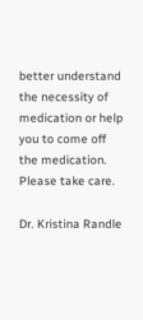better understand the necessity of medication or help you to come off the medication. Please take care.

Dr. Kristina Randle